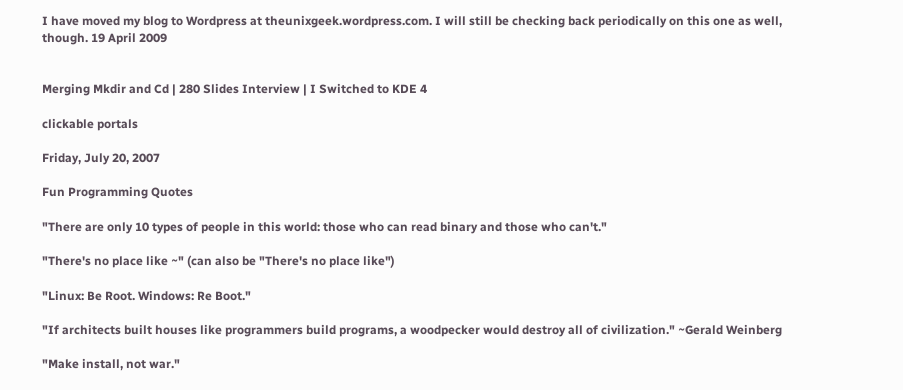I have moved my blog to Wordpress at theunixgeek.wordpress.com. I will still be checking back periodically on this one as well, though. 19 April 2009


Merging Mkdir and Cd | 280 Slides Interview | I Switched to KDE 4

clickable portals

Friday, July 20, 2007

Fun Programming Quotes

"There are only 10 types of people in this world: those who can read binary and those who can't."

"There's no place like ~" (can also be "There's no place like")

"Linux: Be Root. Windows: Re Boot."

"If architects built houses like programmers build programs, a woodpecker would destroy all of civilization." ~Gerald Weinberg

"Make install, not war."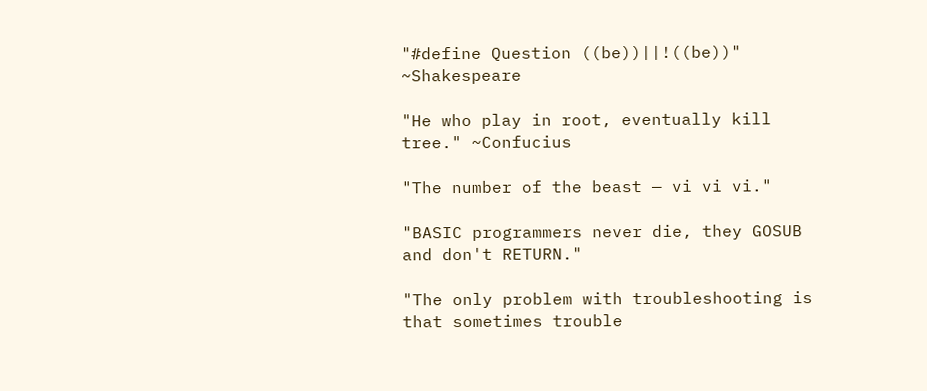"#define Question ((be))||!((be))" ~Shakespeare

"He who play in root, eventually kill tree." ~Confucius

"The number of the beast — vi vi vi."

"BASIC programmers never die, they GOSUB and don't RETURN."

"The only problem with troubleshooting is that sometimes trouble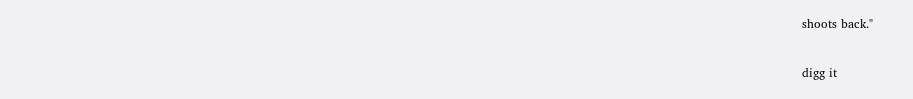shoots back."

digg it